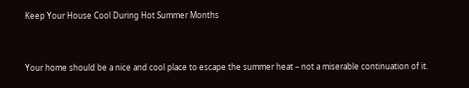Keep Your House Cool During Hot Summer Months


Your home should be a nice and cool place to escape the summer heat – not a miserable continuation of it.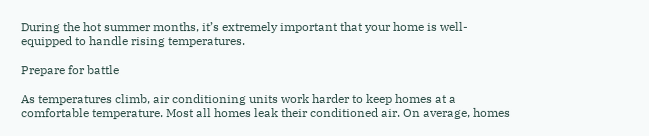During the hot summer months, it’s extremely important that your home is well-equipped to handle rising temperatures.

Prepare for battle

As temperatures climb, air conditioning units work harder to keep homes at a comfortable temperature. Most all homes leak their conditioned air. On average, homes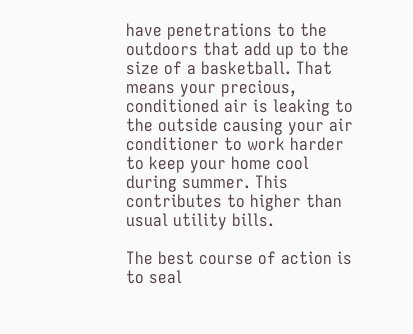have penetrations to the outdoors that add up to the size of a basketball. That means your precious, conditioned air is leaking to the outside causing your air conditioner to work harder to keep your home cool during summer. This contributes to higher than usual utility bills.

The best course of action is to seal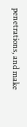penetrations, and make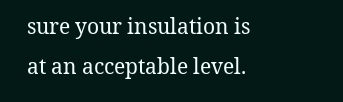sure your insulation is at an acceptable level.